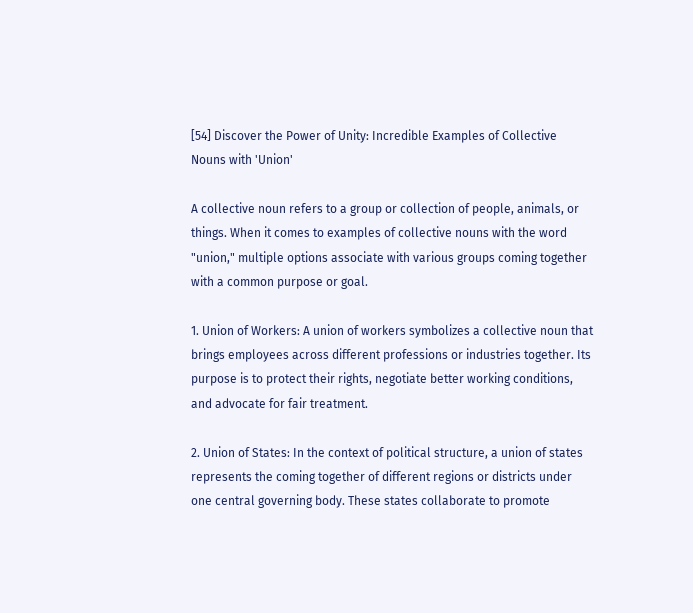[54] Discover the Power of Unity: Incredible Examples of Collective Nouns with 'Union'

A collective noun refers to a group or collection of people, animals, or things. When it comes to examples of collective nouns with the word "union," multiple options associate with various groups coming together with a common purpose or goal.

1. Union of Workers: A union of workers symbolizes a collective noun that brings employees across different professions or industries together. Its purpose is to protect their rights, negotiate better working conditions, and advocate for fair treatment.

2. Union of States: In the context of political structure, a union of states represents the coming together of different regions or districts under one central governing body. These states collaborate to promote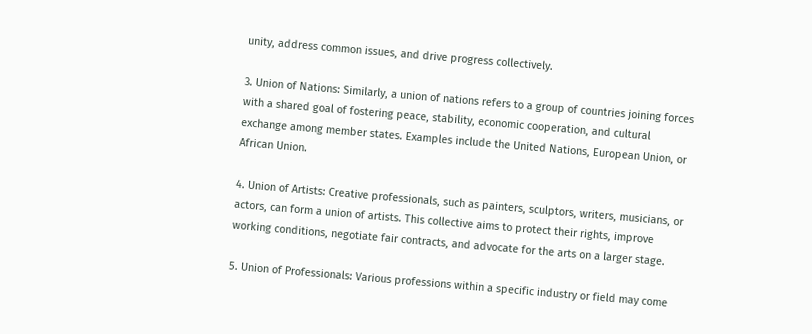unity, address common issues, and drive progress collectively.

3. Union of Nations: Similarly, a union of nations refers to a group of countries joining forces with a shared goal of fostering peace, stability, economic cooperation, and cultural exchange among member states. Examples include the United Nations, European Union, or African Union.

4. Union of Artists: Creative professionals, such as painters, sculptors, writers, musicians, or actors, can form a union of artists. This collective aims to protect their rights, improve working conditions, negotiate fair contracts, and advocate for the arts on a larger stage.

5. Union of Professionals: Various professions within a specific industry or field may come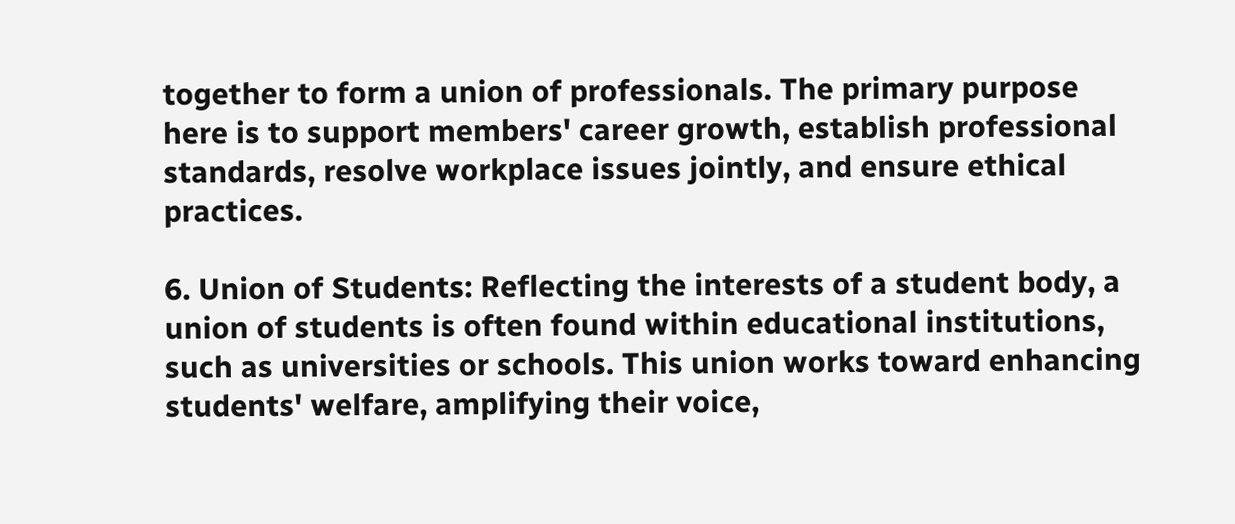together to form a union of professionals. The primary purpose here is to support members' career growth, establish professional standards, resolve workplace issues jointly, and ensure ethical practices.

6. Union of Students: Reflecting the interests of a student body, a union of students is often found within educational institutions, such as universities or schools. This union works toward enhancing students' welfare, amplifying their voice,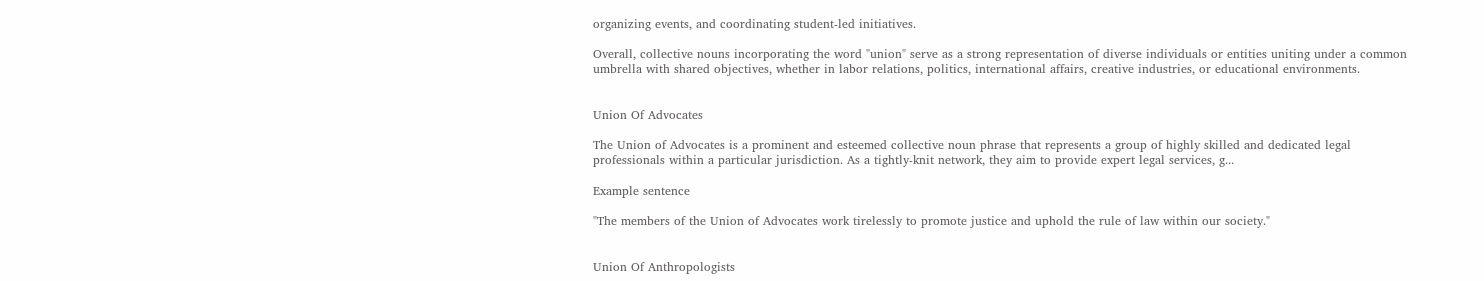organizing events, and coordinating student-led initiatives.

Overall, collective nouns incorporating the word "union" serve as a strong representation of diverse individuals or entities uniting under a common umbrella with shared objectives, whether in labor relations, politics, international affairs, creative industries, or educational environments.


Union Of Advocates

The Union of Advocates is a prominent and esteemed collective noun phrase that represents a group of highly skilled and dedicated legal professionals within a particular jurisdiction. As a tightly-knit network, they aim to provide expert legal services, g...

Example sentence

"The members of the Union of Advocates work tirelessly to promote justice and uphold the rule of law within our society."


Union Of Anthropologists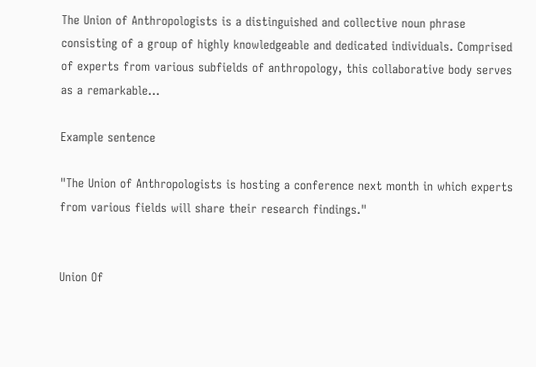The Union of Anthropologists is a distinguished and collective noun phrase consisting of a group of highly knowledgeable and dedicated individuals. Comprised of experts from various subfields of anthropology, this collaborative body serves as a remarkable...

Example sentence

"The Union of Anthropologists is hosting a conference next month in which experts from various fields will share their research findings."


Union Of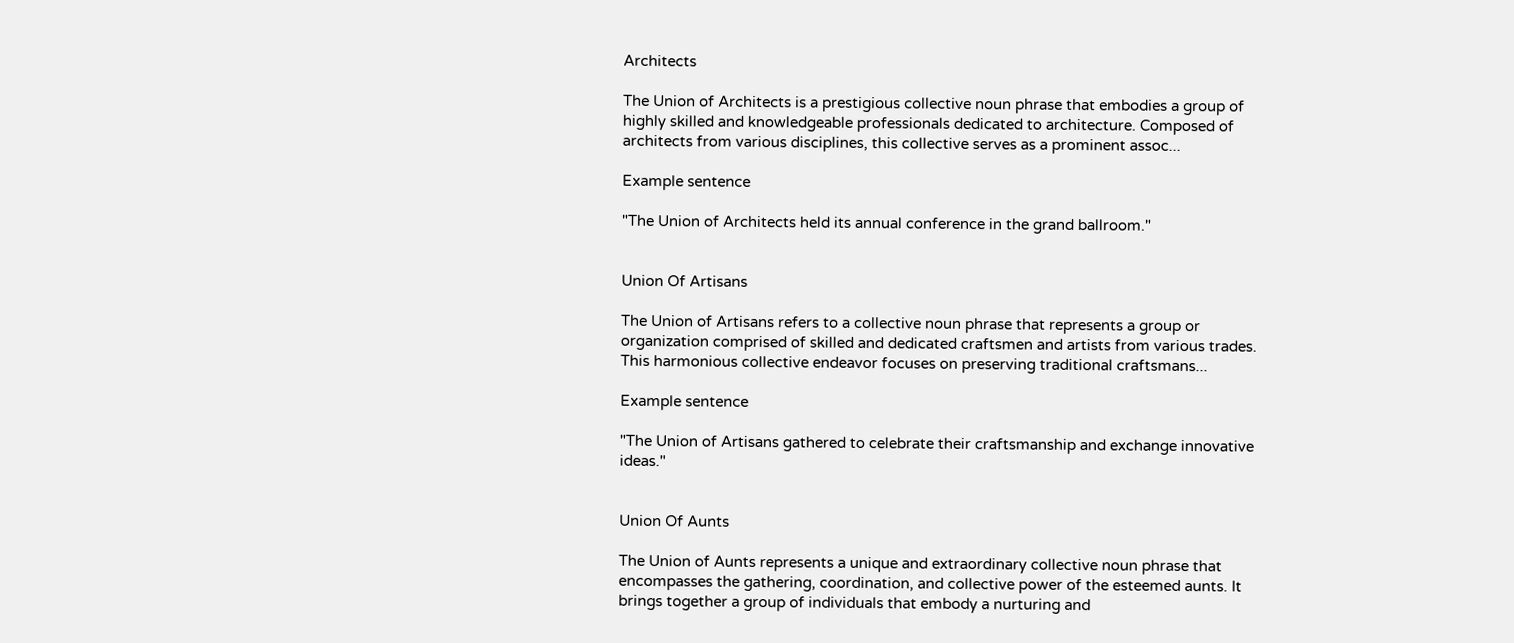Architects

The Union of Architects is a prestigious collective noun phrase that embodies a group of highly skilled and knowledgeable professionals dedicated to architecture. Composed of architects from various disciplines, this collective serves as a prominent assoc...

Example sentence

"The Union of Architects held its annual conference in the grand ballroom."


Union Of Artisans

The Union of Artisans refers to a collective noun phrase that represents a group or organization comprised of skilled and dedicated craftsmen and artists from various trades. This harmonious collective endeavor focuses on preserving traditional craftsmans...

Example sentence

"The Union of Artisans gathered to celebrate their craftsmanship and exchange innovative ideas."


Union Of Aunts

The Union of Aunts represents a unique and extraordinary collective noun phrase that encompasses the gathering, coordination, and collective power of the esteemed aunts. It brings together a group of individuals that embody a nurturing and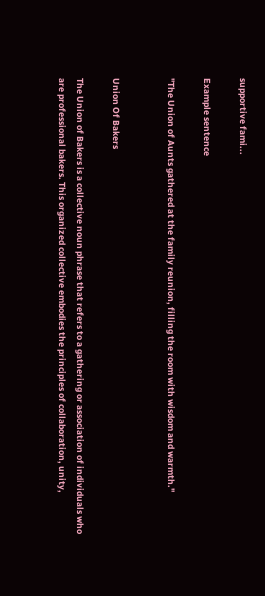supportive fami...

Example sentence

"The Union of Aunts gathered at the family reunion, filling the room with wisdom and warmth."


Union Of Bakers

The Union of Bakers is a collective noun phrase that refers to a gathering or association of individuals who are professional bakers. This organized collective embodies the principles of collaboration, unity,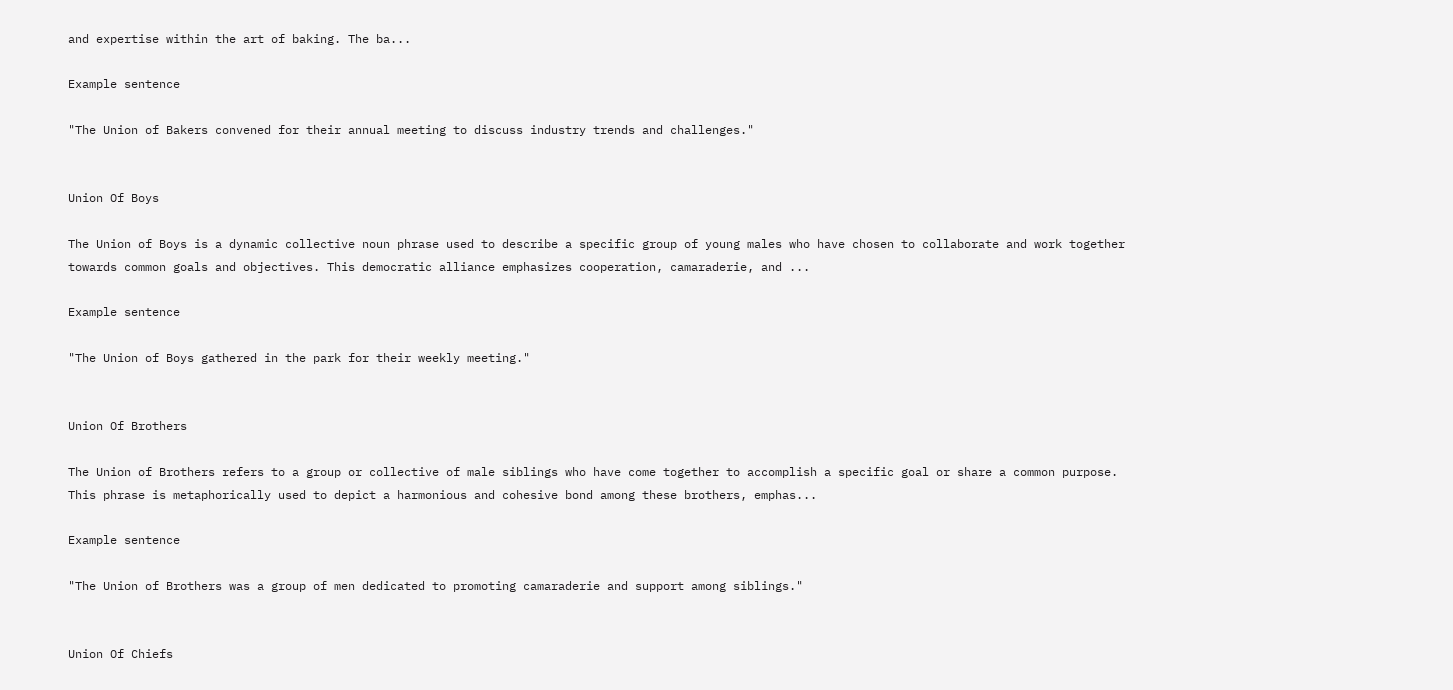and expertise within the art of baking. The ba...

Example sentence

"The Union of Bakers convened for their annual meeting to discuss industry trends and challenges."


Union Of Boys

The Union of Boys is a dynamic collective noun phrase used to describe a specific group of young males who have chosen to collaborate and work together towards common goals and objectives. This democratic alliance emphasizes cooperation, camaraderie, and ...

Example sentence

"The Union of Boys gathered in the park for their weekly meeting."


Union Of Brothers

The Union of Brothers refers to a group or collective of male siblings who have come together to accomplish a specific goal or share a common purpose. This phrase is metaphorically used to depict a harmonious and cohesive bond among these brothers, emphas...

Example sentence

"The Union of Brothers was a group of men dedicated to promoting camaraderie and support among siblings."


Union Of Chiefs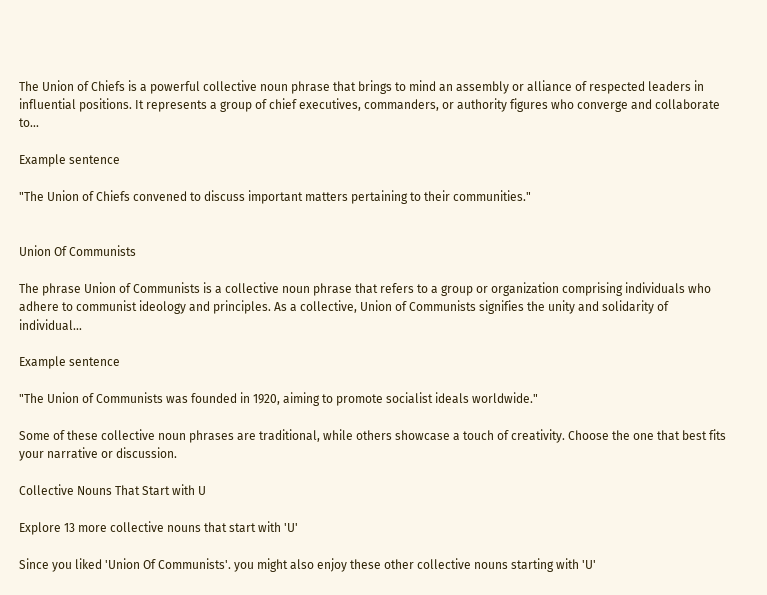The Union of Chiefs is a powerful collective noun phrase that brings to mind an assembly or alliance of respected leaders in influential positions. It represents a group of chief executives, commanders, or authority figures who converge and collaborate to...

Example sentence

"The Union of Chiefs convened to discuss important matters pertaining to their communities."


Union Of Communists

The phrase Union of Communists is a collective noun phrase that refers to a group or organization comprising individuals who adhere to communist ideology and principles. As a collective, Union of Communists signifies the unity and solidarity of individual...

Example sentence

"The Union of Communists was founded in 1920, aiming to promote socialist ideals worldwide."

Some of these collective noun phrases are traditional, while others showcase a touch of creativity. Choose the one that best fits your narrative or discussion.

Collective Nouns That Start with U

Explore 13 more collective nouns that start with 'U'

Since you liked 'Union Of Communists'. you might also enjoy these other collective nouns starting with 'U'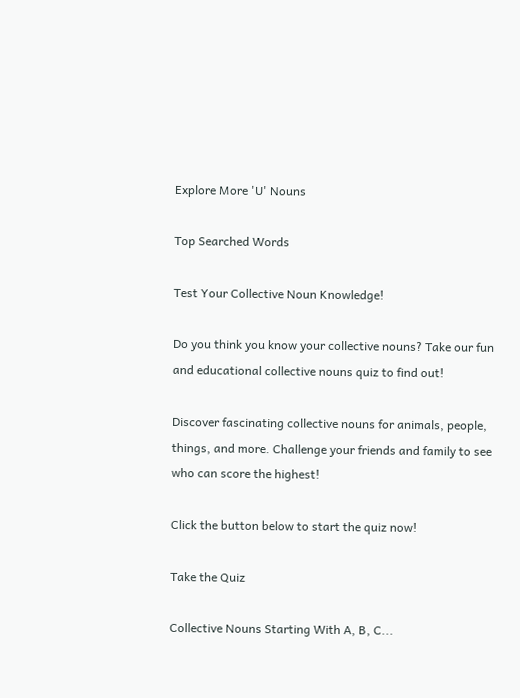Explore More 'U' Nouns

Top Searched Words

Test Your Collective Noun Knowledge!

Do you think you know your collective nouns? Take our fun and educational collective nouns quiz to find out!

Discover fascinating collective nouns for animals, people, things, and more. Challenge your friends and family to see who can score the highest!

Click the button below to start the quiz now!

Take the Quiz

Collective Nouns Starting With A, B, C...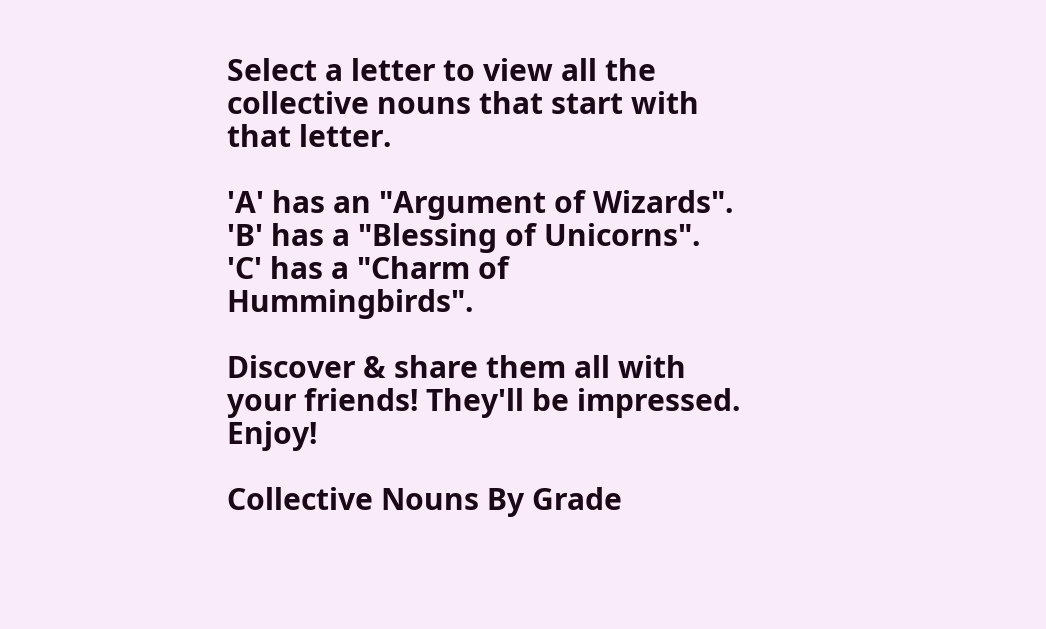Select a letter to view all the collective nouns that start with that letter.

'A' has an "Argument of Wizards". 'B' has a "Blessing of Unicorns". 'C' has a "Charm of Hummingbirds".

Discover & share them all with your friends! They'll be impressed. Enjoy!

Collective Nouns By Grade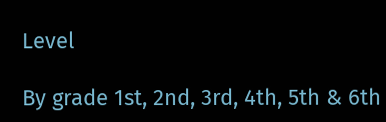Level

By grade 1st, 2nd, 3rd, 4th, 5th & 6th